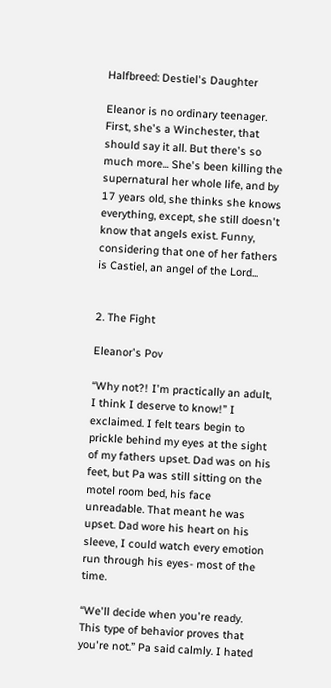Halfbreed: Destiel's Daughter

Eleanor is no ordinary teenager. First, she's a Winchester, that should say it all. But there's so much more... She's been killing the supernatural her whole life, and by 17 years old, she thinks she knows everything, except, she still doesn't know that angels exist. Funny, considering that one of her fathers is Castiel, an angel of the Lord...


2. The Fight

Eleanor's Pov

“Why not?! I'm practically an adult, I think I deserve to know!” I exclaimed. I felt tears begin to prickle behind my eyes at the sight of my fathers upset. Dad was on his feet, but Pa was still sitting on the motel room bed, his face unreadable. That meant he was upset. Dad wore his heart on his sleeve, I could watch every emotion run through his eyes- most of the time.

“We'll decide when you're ready. This type of behavior proves that you're not.” Pa said calmly. I hated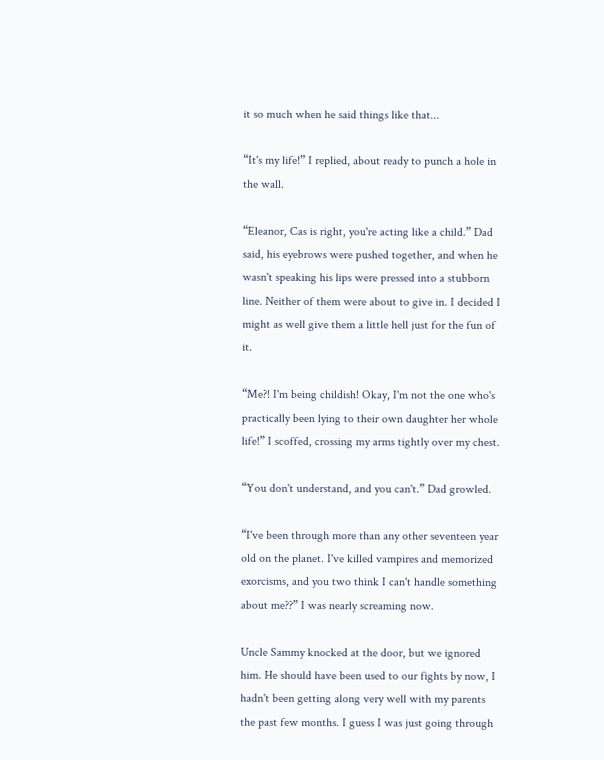it so much when he said things like that...

“It's my life!” I replied, about ready to punch a hole in the wall.

“Eleanor, Cas is right, you're acting like a child.” Dad said, his eyebrows were pushed together, and when he wasn't speaking his lips were pressed into a stubborn line. Neither of them were about to give in. I decided I might as well give them a little hell just for the fun of it.

“Me?! I'm being childish! Okay, I'm not the one who's practically been lying to their own daughter her whole life!” I scoffed, crossing my arms tightly over my chest.

“You don't understand, and you can't.” Dad growled.

“I've been through more than any other seventeen year old on the planet. I've killed vampires and memorized exorcisms, and you two think I can't handle something about me??” I was nearly screaming now.

Uncle Sammy knocked at the door, but we ignored him. He should have been used to our fights by now, I hadn't been getting along very well with my parents the past few months. I guess I was just going through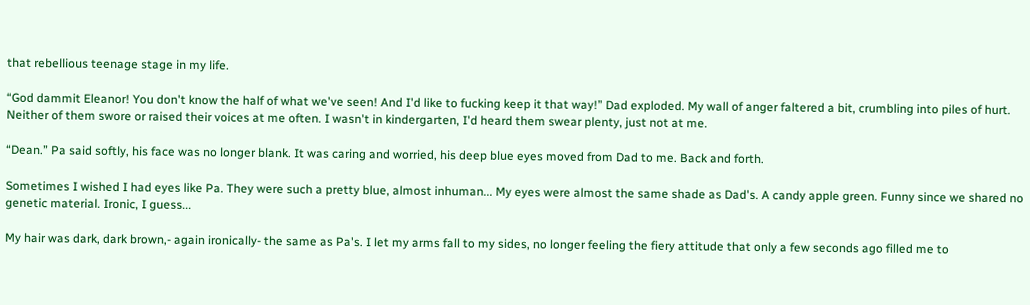that rebellious teenage stage in my life.

“God dammit Eleanor! You don't know the half of what we've seen! And I'd like to fucking keep it that way!” Dad exploded. My wall of anger faltered a bit, crumbling into piles of hurt. Neither of them swore or raised their voices at me often. I wasn't in kindergarten, I'd heard them swear plenty, just not at me.

“Dean.” Pa said softly, his face was no longer blank. It was caring and worried, his deep blue eyes moved from Dad to me. Back and forth.

Sometimes I wished I had eyes like Pa. They were such a pretty blue, almost inhuman... My eyes were almost the same shade as Dad's. A candy apple green. Funny since we shared no genetic material. Ironic, I guess...

My hair was dark, dark brown,- again ironically- the same as Pa's. I let my arms fall to my sides, no longer feeling the fiery attitude that only a few seconds ago filled me to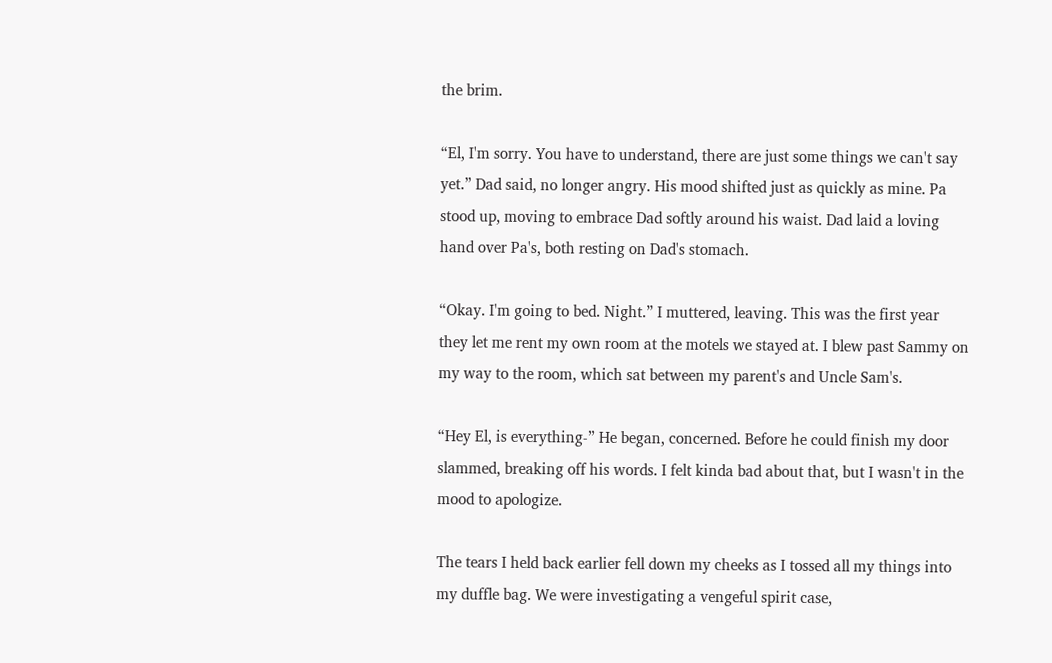the brim.

“El, I'm sorry. You have to understand, there are just some things we can't say yet.” Dad said, no longer angry. His mood shifted just as quickly as mine. Pa stood up, moving to embrace Dad softly around his waist. Dad laid a loving hand over Pa's, both resting on Dad's stomach.

“Okay. I'm going to bed. Night.” I muttered, leaving. This was the first year they let me rent my own room at the motels we stayed at. I blew past Sammy on my way to the room, which sat between my parent's and Uncle Sam's.

“Hey El, is everything-” He began, concerned. Before he could finish my door slammed, breaking off his words. I felt kinda bad about that, but I wasn't in the mood to apologize.

The tears I held back earlier fell down my cheeks as I tossed all my things into my duffle bag. We were investigating a vengeful spirit case,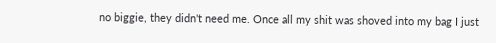no biggie, they didn't need me. Once all my shit was shoved into my bag I just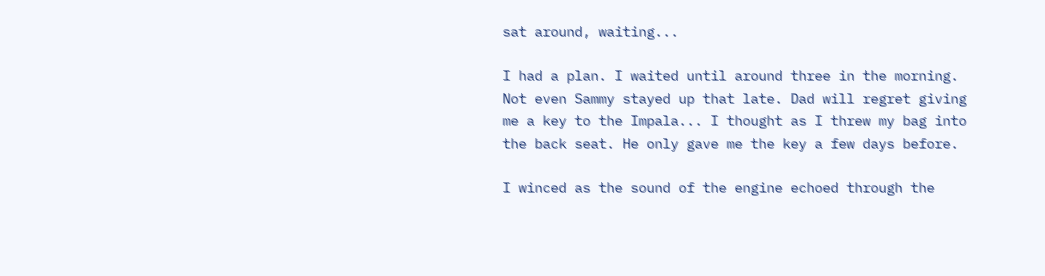sat around, waiting...

I had a plan. I waited until around three in the morning. Not even Sammy stayed up that late. Dad will regret giving me a key to the Impala... I thought as I threw my bag into the back seat. He only gave me the key a few days before.

I winced as the sound of the engine echoed through the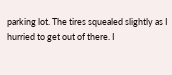parking lot. The tires squealed slightly as I hurried to get out of there. I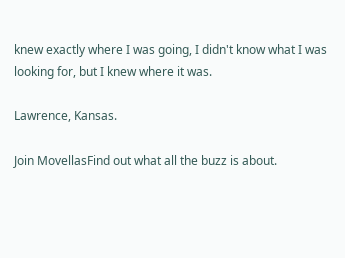knew exactly where I was going, I didn't know what I was looking for, but I knew where it was.

Lawrence, Kansas.

Join MovellasFind out what all the buzz is about.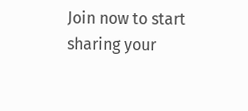Join now to start sharing your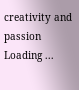creativity and passion
Loading ...